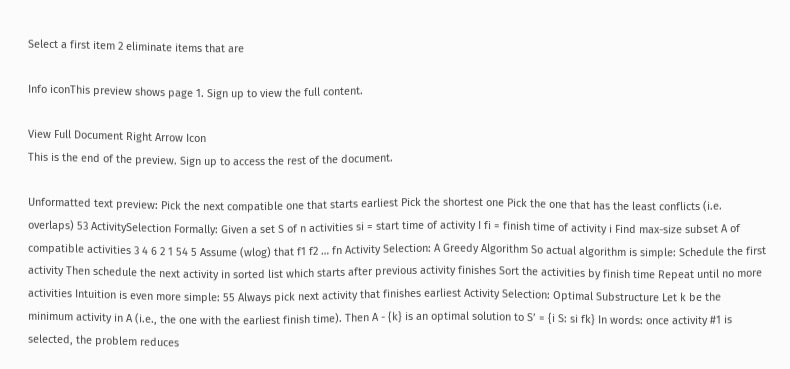Select a first item 2 eliminate items that are

Info iconThis preview shows page 1. Sign up to view the full content.

View Full Document Right Arrow Icon
This is the end of the preview. Sign up to access the rest of the document.

Unformatted text preview: Pick the next compatible one that starts earliest Pick the shortest one Pick the one that has the least conflicts (i.e. overlaps) 53 ActivitySelection Formally: Given a set S of n activities si = start time of activity I fi = finish time of activity i Find max-size subset A of compatible activities 3 4 6 2 1 54 5 Assume (wlog) that f1 f2 … fn Activity Selection: A Greedy Algorithm So actual algorithm is simple: Schedule the first activity Then schedule the next activity in sorted list which starts after previous activity finishes Sort the activities by finish time Repeat until no more activities Intuition is even more simple: 55 Always pick next activity that finishes earliest Activity Selection: Optimal Substructure Let k be the minimum activity in A (i.e., the one with the earliest finish time). Then A - {k} is an optimal solution to S’ = {i S: si fk} In words: once activity #1 is selected, the problem reduces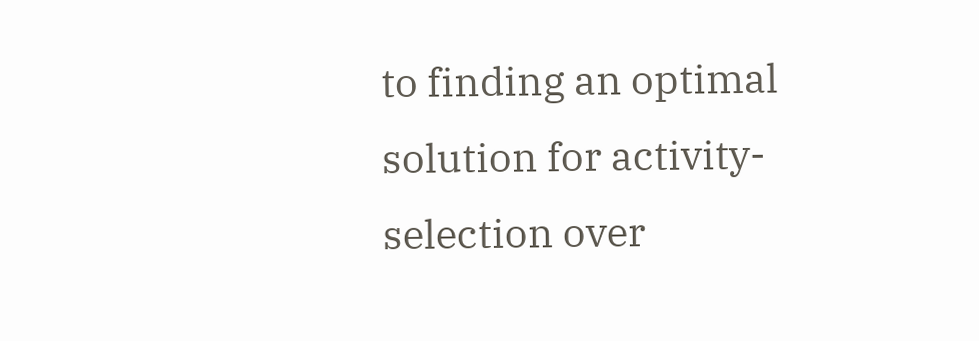to finding an optimal solution for activity-selection over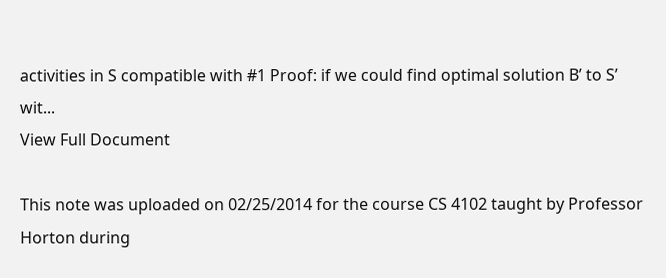activities in S compatible with #1 Proof: if we could find optimal solution B’ to S’ wit...
View Full Document

This note was uploaded on 02/25/2014 for the course CS 4102 taught by Professor Horton during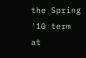the Spring '10 term at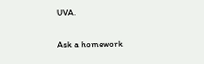UVA.

Ask a homework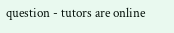question - tutors are online